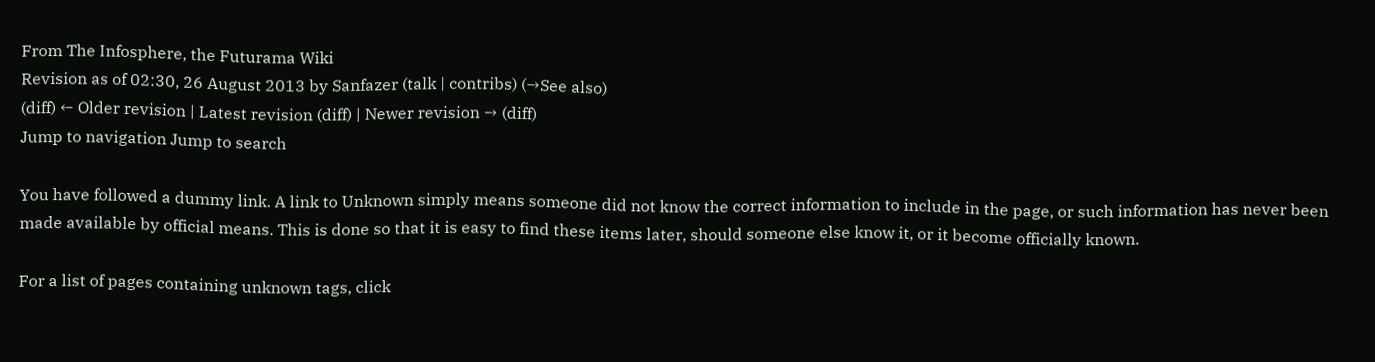From The Infosphere, the Futurama Wiki
Revision as of 02:30, 26 August 2013 by Sanfazer (talk | contribs) (→See also)
(diff) ← Older revision | Latest revision (diff) | Newer revision → (diff)
Jump to navigation Jump to search

You have followed a dummy link. A link to Unknown simply means someone did not know the correct information to include in the page, or such information has never been made available by official means. This is done so that it is easy to find these items later, should someone else know it, or it become officially known.

For a list of pages containing unknown tags, click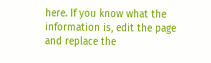here. If you know what the information is, edit the page and replace the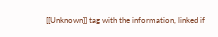[[Unknown]] tag with the information, linked if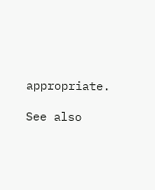appropriate.

See also